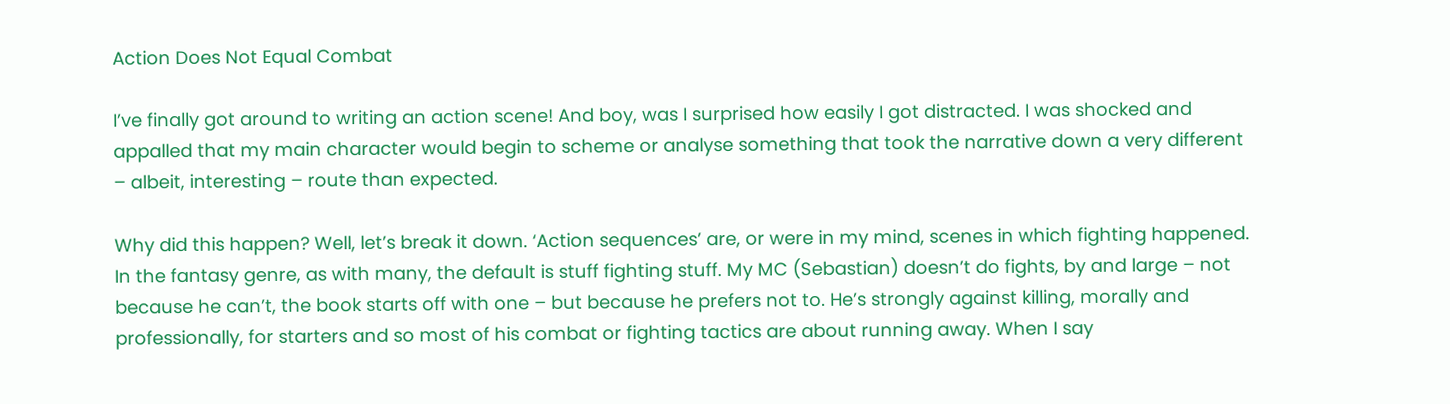Action Does Not Equal Combat

I’ve finally got around to writing an action scene! And boy, was I surprised how easily I got distracted. I was shocked and appalled that my main character would begin to scheme or analyse something that took the narrative down a very different – albeit, interesting – route than expected.

Why did this happen? Well, let’s break it down. ‘Action sequences’ are, or were in my mind, scenes in which fighting happened. In the fantasy genre, as with many, the default is stuff fighting stuff. My MC (Sebastian) doesn’t do fights, by and large – not because he can’t, the book starts off with one – but because he prefers not to. He’s strongly against killing, morally and professionally, for starters and so most of his combat or fighting tactics are about running away. When I say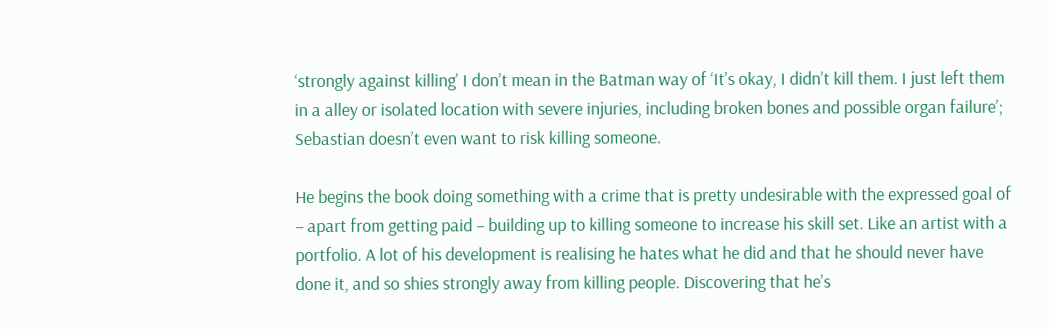‘strongly against killing’ I don’t mean in the Batman way of ‘It’s okay, I didn’t kill them. I just left them in a alley or isolated location with severe injuries, including broken bones and possible organ failure’; Sebastian doesn’t even want to risk killing someone.

He begins the book doing something with a crime that is pretty undesirable with the expressed goal of – apart from getting paid – building up to killing someone to increase his skill set. Like an artist with a portfolio. A lot of his development is realising he hates what he did and that he should never have done it, and so shies strongly away from killing people. Discovering that he’s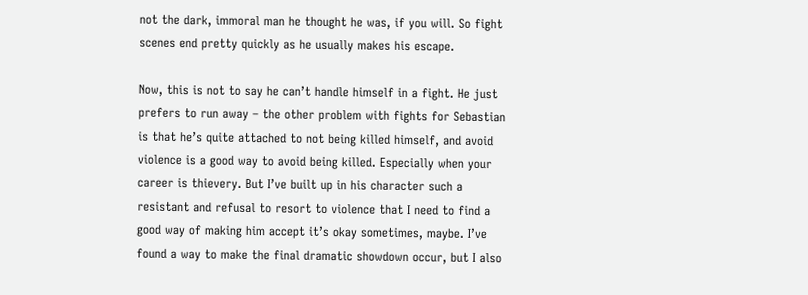not the dark, immoral man he thought he was, if you will. So fight scenes end pretty quickly as he usually makes his escape.

Now, this is not to say he can’t handle himself in a fight. He just prefers to run away – the other problem with fights for Sebastian is that he’s quite attached to not being killed himself, and avoid violence is a good way to avoid being killed. Especially when your career is thievery. But I’ve built up in his character such a resistant and refusal to resort to violence that I need to find a good way of making him accept it’s okay sometimes, maybe. I’ve found a way to make the final dramatic showdown occur, but I also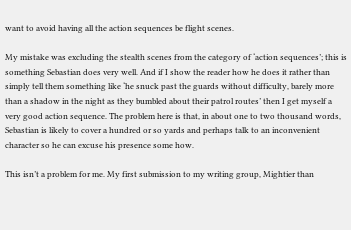want to avoid having all the action sequences be flight scenes.

My mistake was excluding the stealth scenes from the category of ‘action sequences’; this is something Sebastian does very well. And if I show the reader how he does it rather than simply tell them something like ‘he snuck past the guards without difficulty, barely more than a shadow in the night as they bumbled about their patrol routes’ then I get myself a very good action sequence. The problem here is that, in about one to two thousand words, Sebastian is likely to cover a hundred or so yards and perhaps talk to an inconvenient character so he can excuse his presence some how.

This isn’t a problem for me. My first submission to my writing group, Mightier than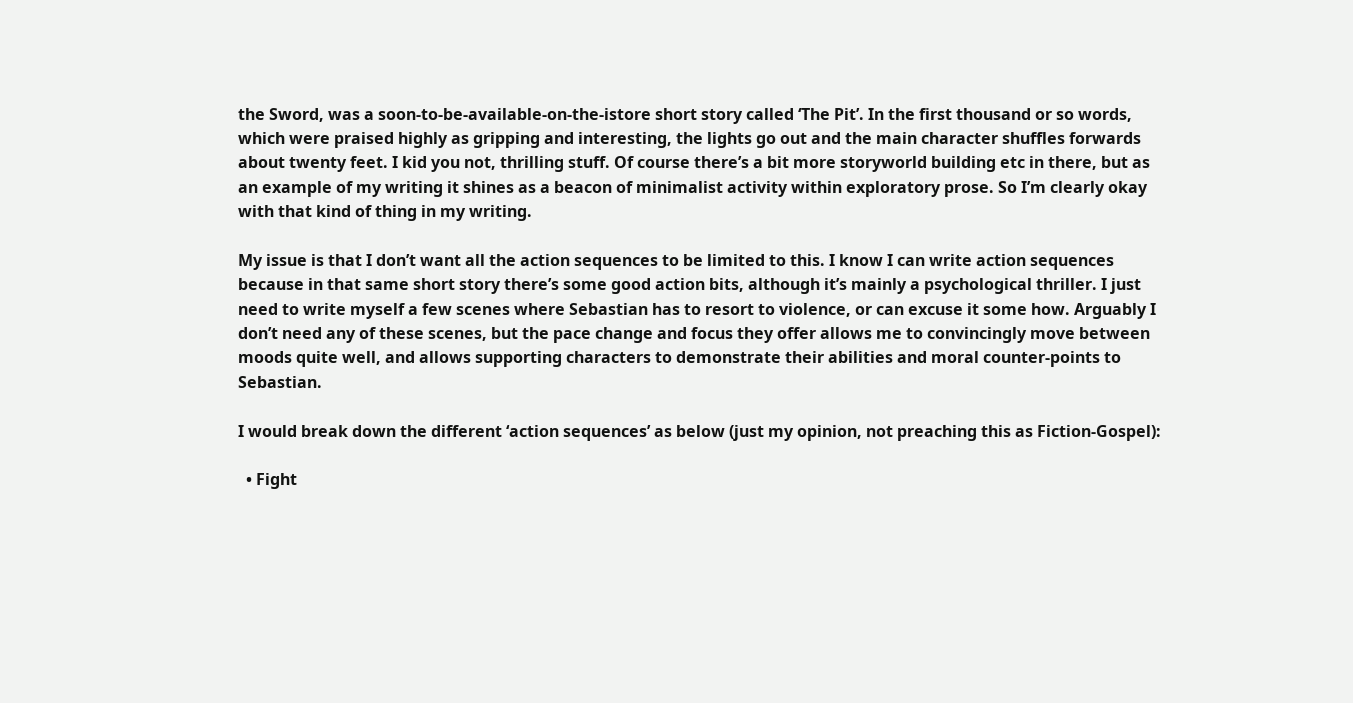the Sword, was a soon-to-be-available-on-the-istore short story called ‘The Pit’. In the first thousand or so words, which were praised highly as gripping and interesting, the lights go out and the main character shuffles forwards about twenty feet. I kid you not, thrilling stuff. Of course there’s a bit more storyworld building etc in there, but as an example of my writing it shines as a beacon of minimalist activity within exploratory prose. So I’m clearly okay with that kind of thing in my writing.

My issue is that I don’t want all the action sequences to be limited to this. I know I can write action sequences because in that same short story there’s some good action bits, although it’s mainly a psychological thriller. I just need to write myself a few scenes where Sebastian has to resort to violence, or can excuse it some how. Arguably I don’t need any of these scenes, but the pace change and focus they offer allows me to convincingly move between moods quite well, and allows supporting characters to demonstrate their abilities and moral counter-points to Sebastian.

I would break down the different ‘action sequences’ as below (just my opinion, not preaching this as Fiction-Gospel):

  • Fight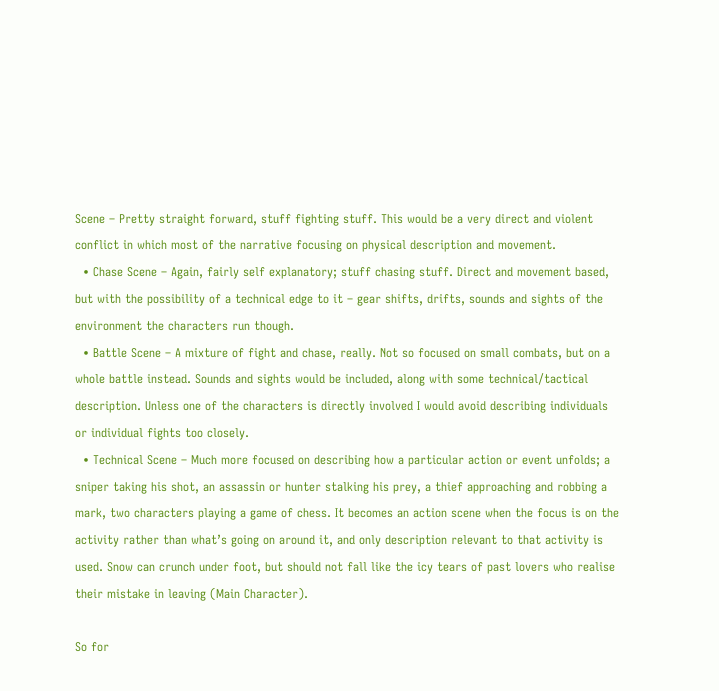Scene – Pretty straight forward, stuff fighting stuff. This would be a very direct and violent conflict in which most of the narrative focusing on physical description and movement.
  • Chase Scene – Again, fairly self explanatory; stuff chasing stuff. Direct and movement based, but with the possibility of a technical edge to it – gear shifts, drifts, sounds and sights of the environment the characters run though.
  • Battle Scene – A mixture of fight and chase, really. Not so focused on small combats, but on a whole battle instead. Sounds and sights would be included, along with some technical/tactical description. Unless one of the characters is directly involved I would avoid describing individuals or individual fights too closely.
  • Technical Scene – Much more focused on describing how a particular action or event unfolds; a sniper taking his shot, an assassin or hunter stalking his prey, a thief approaching and robbing a mark, two characters playing a game of chess. It becomes an action scene when the focus is on the activity rather than what’s going on around it, and only description relevant to that activity is used. Snow can crunch under foot, but should not fall like the icy tears of past lovers who realise their mistake in leaving (Main Character).

So for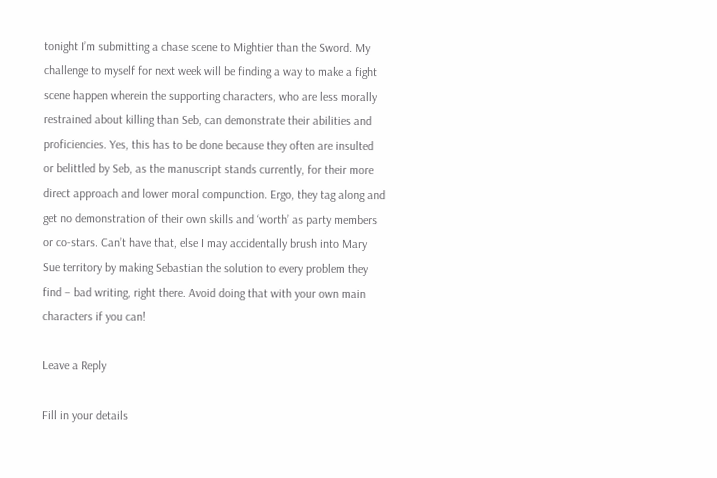tonight I’m submitting a chase scene to Mightier than the Sword. My challenge to myself for next week will be finding a way to make a fight scene happen wherein the supporting characters, who are less morally restrained about killing than Seb, can demonstrate their abilities and proficiencies. Yes, this has to be done because they often are insulted or belittled by Seb, as the manuscript stands currently, for their more direct approach and lower moral compunction. Ergo, they tag along and get no demonstration of their own skills and ‘worth’ as party members or co-stars. Can’t have that, else I may accidentally brush into Mary Sue territory by making Sebastian the solution to every problem they find – bad writing, right there. Avoid doing that with your own main characters if you can!

Leave a Reply

Fill in your details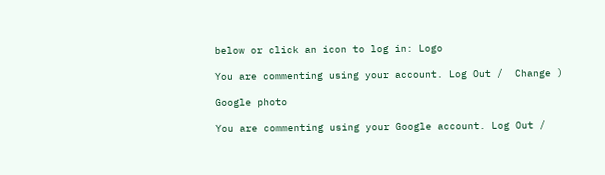below or click an icon to log in: Logo

You are commenting using your account. Log Out /  Change )

Google photo

You are commenting using your Google account. Log Out /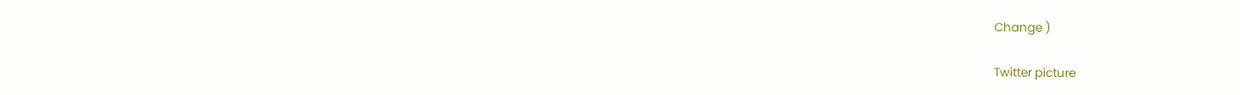Change )

Twitter picture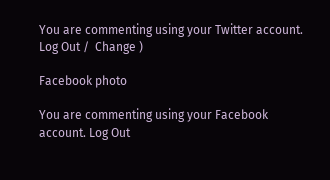You are commenting using your Twitter account. Log Out /  Change )

Facebook photo

You are commenting using your Facebook account. Log Out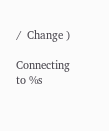/  Change )

Connecting to %s